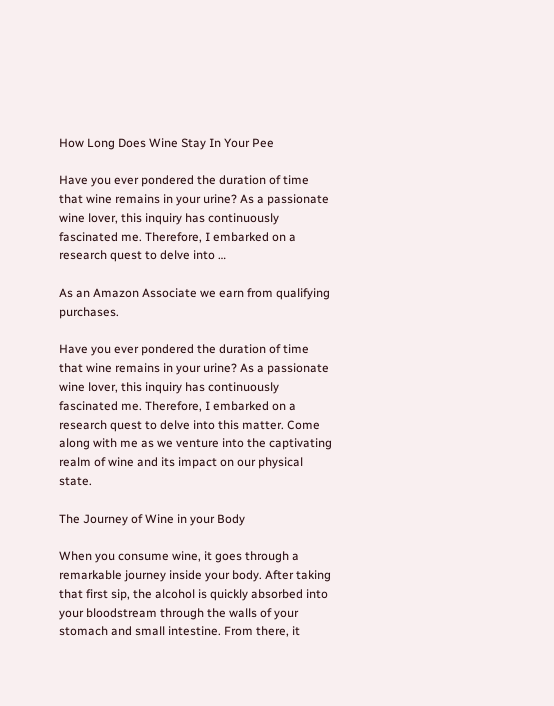How Long Does Wine Stay In Your Pee

Have you ever pondered the duration of time that wine remains in your urine? As a passionate wine lover, this inquiry has continuously fascinated me. Therefore, I embarked on a research quest to delve into …

As an Amazon Associate we earn from qualifying purchases.

Have you ever pondered the duration of time that wine remains in your urine? As a passionate wine lover, this inquiry has continuously fascinated me. Therefore, I embarked on a research quest to delve into this matter. Come along with me as we venture into the captivating realm of wine and its impact on our physical state.

The Journey of Wine in your Body

When you consume wine, it goes through a remarkable journey inside your body. After taking that first sip, the alcohol is quickly absorbed into your bloodstream through the walls of your stomach and small intestine. From there, it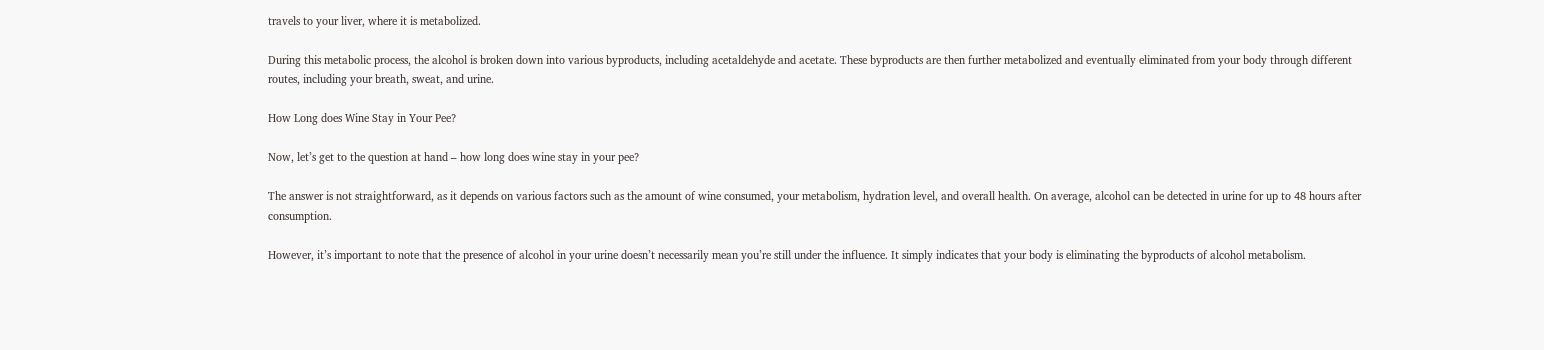travels to your liver, where it is metabolized.

During this metabolic process, the alcohol is broken down into various byproducts, including acetaldehyde and acetate. These byproducts are then further metabolized and eventually eliminated from your body through different routes, including your breath, sweat, and urine.

How Long does Wine Stay in Your Pee?

Now, let’s get to the question at hand – how long does wine stay in your pee?

The answer is not straightforward, as it depends on various factors such as the amount of wine consumed, your metabolism, hydration level, and overall health. On average, alcohol can be detected in urine for up to 48 hours after consumption.

However, it’s important to note that the presence of alcohol in your urine doesn’t necessarily mean you’re still under the influence. It simply indicates that your body is eliminating the byproducts of alcohol metabolism.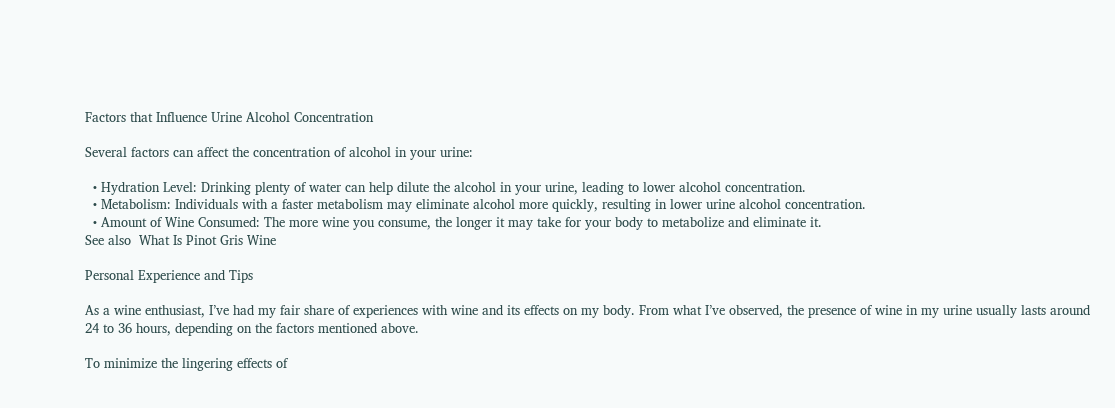Factors that Influence Urine Alcohol Concentration

Several factors can affect the concentration of alcohol in your urine:

  • Hydration Level: Drinking plenty of water can help dilute the alcohol in your urine, leading to lower alcohol concentration.
  • Metabolism: Individuals with a faster metabolism may eliminate alcohol more quickly, resulting in lower urine alcohol concentration.
  • Amount of Wine Consumed: The more wine you consume, the longer it may take for your body to metabolize and eliminate it.
See also  What Is Pinot Gris Wine

Personal Experience and Tips

As a wine enthusiast, I’ve had my fair share of experiences with wine and its effects on my body. From what I’ve observed, the presence of wine in my urine usually lasts around 24 to 36 hours, depending on the factors mentioned above.

To minimize the lingering effects of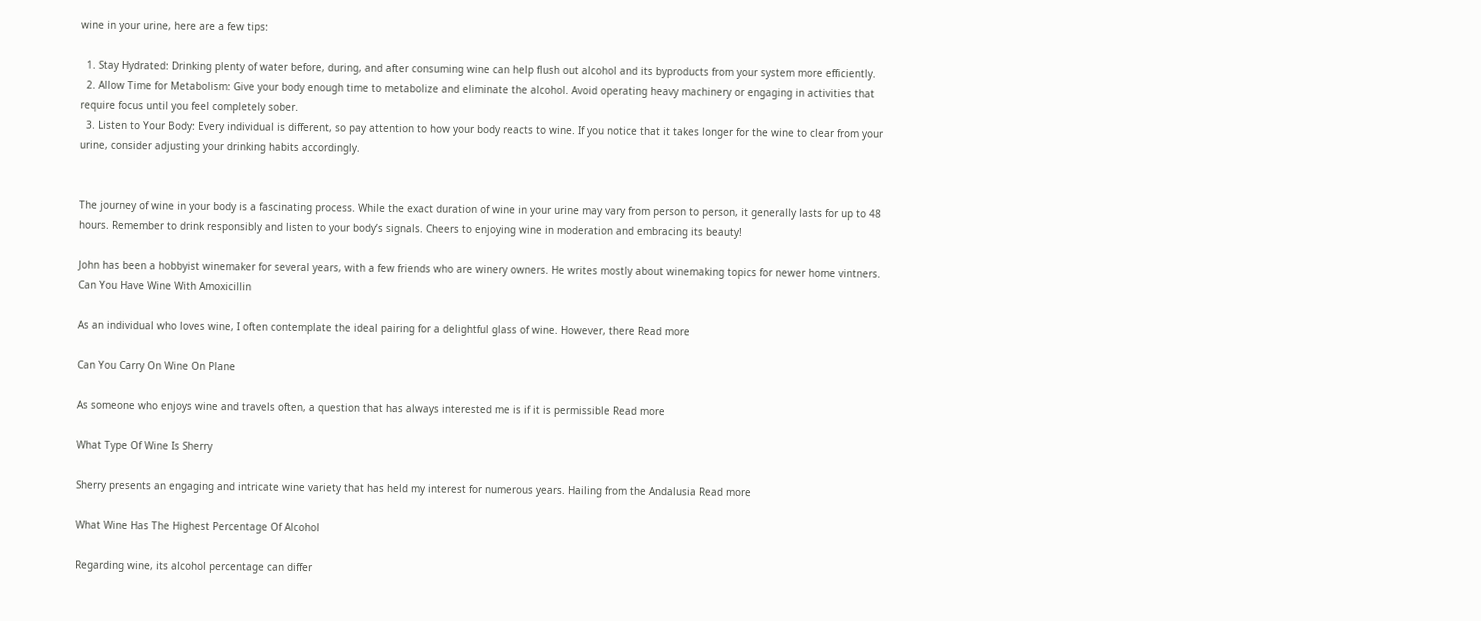wine in your urine, here are a few tips:

  1. Stay Hydrated: Drinking plenty of water before, during, and after consuming wine can help flush out alcohol and its byproducts from your system more efficiently.
  2. Allow Time for Metabolism: Give your body enough time to metabolize and eliminate the alcohol. Avoid operating heavy machinery or engaging in activities that require focus until you feel completely sober.
  3. Listen to Your Body: Every individual is different, so pay attention to how your body reacts to wine. If you notice that it takes longer for the wine to clear from your urine, consider adjusting your drinking habits accordingly.


The journey of wine in your body is a fascinating process. While the exact duration of wine in your urine may vary from person to person, it generally lasts for up to 48 hours. Remember to drink responsibly and listen to your body’s signals. Cheers to enjoying wine in moderation and embracing its beauty!

John has been a hobbyist winemaker for several years, with a few friends who are winery owners. He writes mostly about winemaking topics for newer home vintners.
Can You Have Wine With Amoxicillin

As an individual who loves wine, I often contemplate the ideal pairing for a delightful glass of wine. However, there Read more

Can You Carry On Wine On Plane

As someone who enjoys wine and travels often, a question that has always interested me is if it is permissible Read more

What Type Of Wine Is Sherry

Sherry presents an engaging and intricate wine variety that has held my interest for numerous years. Hailing from the Andalusia Read more

What Wine Has The Highest Percentage Of Alcohol

Regarding wine, its alcohol percentage can differ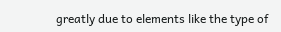greatly due to elements like the type of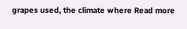grapes used, the climate where Read more